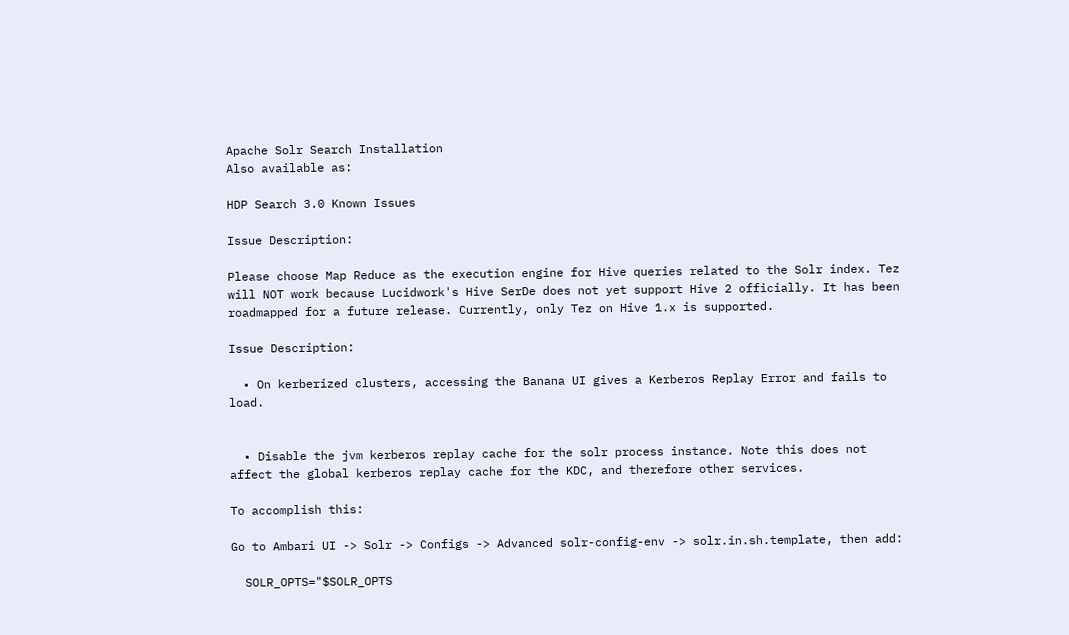Apache Solr Search Installation
Also available as:

HDP Search 3.0 Known Issues

Issue Description:

Please choose Map Reduce as the execution engine for Hive queries related to the Solr index. Tez will NOT work because Lucidwork's Hive SerDe does not yet support Hive 2 officially. It has been roadmapped for a future release. Currently, only Tez on Hive 1.x is supported.

Issue Description:

  • On kerberized clusters, accessing the Banana UI gives a Kerberos Replay Error and fails to load.


  • Disable the jvm kerberos replay cache for the solr process instance. Note this does not affect the global kerberos replay cache for the KDC, and therefore other services.

To accomplish this:

Go to Ambari UI -> Solr -> Configs -> Advanced solr-config-env -> solr.in.sh.template, then add:

  SOLR_OPTS="$SOLR_OPTS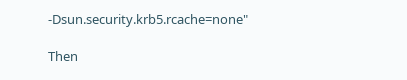-Dsun.security.krb5.rcache=none"

Then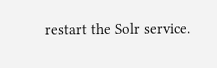restart the Solr service.